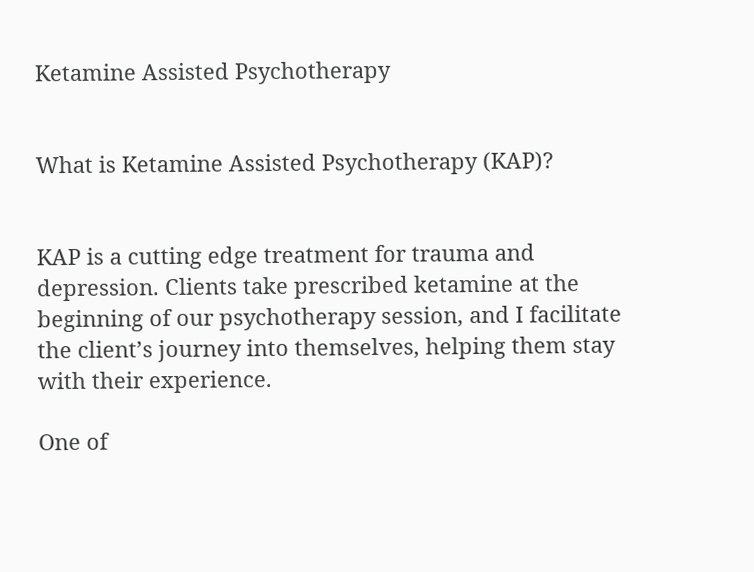Ketamine Assisted Psychotherapy


What is Ketamine Assisted Psychotherapy (KAP)?


KAP is a cutting edge treatment for trauma and depression. Clients take prescribed ketamine at the beginning of our psychotherapy session, and I facilitate the client’s journey into themselves, helping them stay with their experience.

One of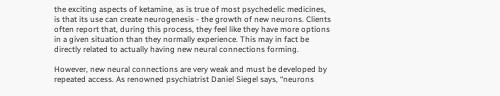the exciting aspects of ketamine, as is true of most psychedelic medicines, is that its use can create neurogenesis - the growth of new neurons. Clients often report that, during this process, they feel like they have more options in a given situation than they normally experience. This may in fact be directly related to actually having new neural connections forming.

However, new neural connections are very weak and must be developed by repeated access. As renowned psychiatrist Daniel Siegel says, “neurons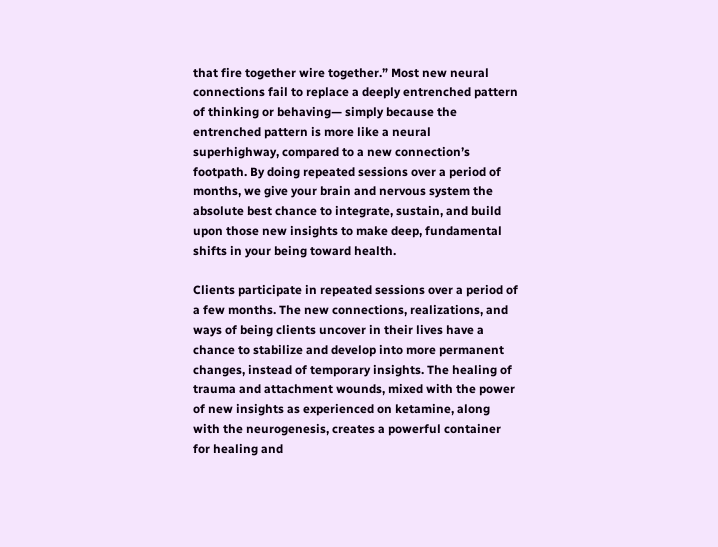that fire together wire together.” Most new neural connections fail to replace a deeply entrenched pattern of thinking or behaving— simply because the entrenched pattern is more like a neural superhighway, compared to a new connection’s footpath. By doing repeated sessions over a period of months, we give your brain and nervous system the absolute best chance to integrate, sustain, and build upon those new insights to make deep, fundamental shifts in your being toward health.

Clients participate in repeated sessions over a period of a few months. The new connections, realizations, and ways of being clients uncover in their lives have a chance to stabilize and develop into more permanent changes, instead of temporary insights. The healing of trauma and attachment wounds, mixed with the power of new insights as experienced on ketamine, along with the neurogenesis, creates a powerful container for healing and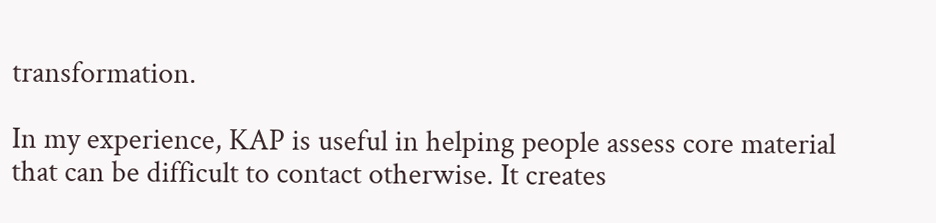transformation.

In my experience, KAP is useful in helping people assess core material that can be difficult to contact otherwise. It creates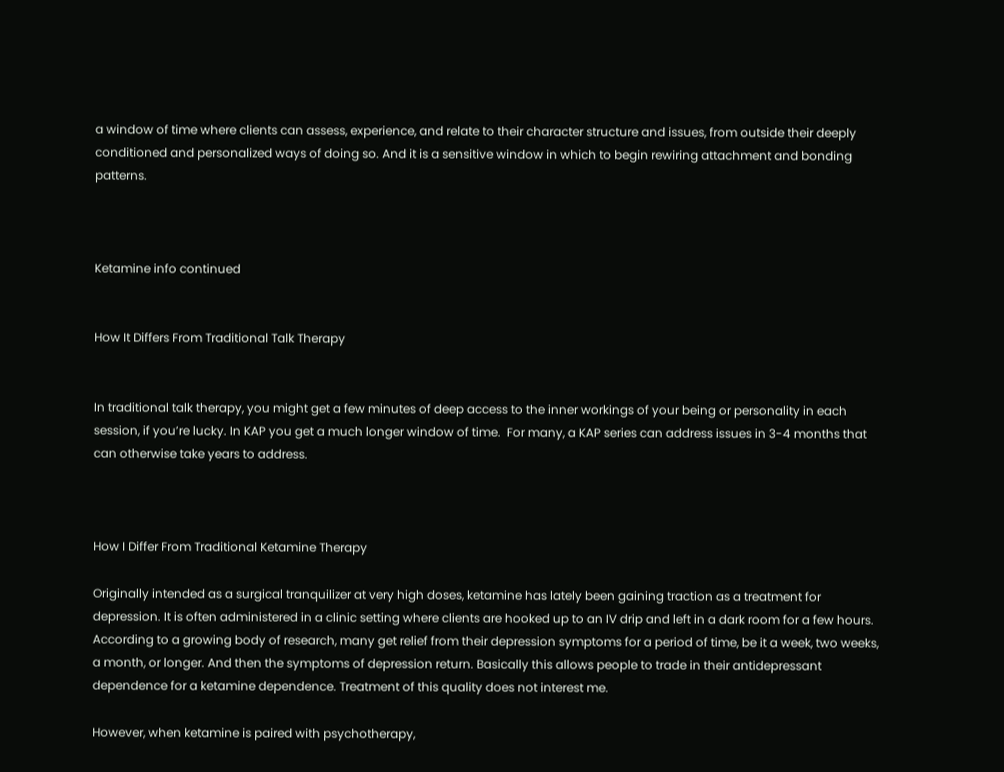a window of time where clients can assess, experience, and relate to their character structure and issues, from outside their deeply conditioned and personalized ways of doing so. And it is a sensitive window in which to begin rewiring attachment and bonding patterns.



Ketamine info continued


How It Differs From Traditional Talk Therapy


In traditional talk therapy, you might get a few minutes of deep access to the inner workings of your being or personality in each session, if you’re lucky. In KAP you get a much longer window of time.  For many, a KAP series can address issues in 3-4 months that can otherwise take years to address.



How I Differ From Traditional Ketamine Therapy

Originally intended as a surgical tranquilizer at very high doses, ketamine has lately been gaining traction as a treatment for depression. It is often administered in a clinic setting where clients are hooked up to an IV drip and left in a dark room for a few hours. According to a growing body of research, many get relief from their depression symptoms for a period of time, be it a week, two weeks, a month, or longer. And then the symptoms of depression return. Basically this allows people to trade in their antidepressant dependence for a ketamine dependence. Treatment of this quality does not interest me.

However, when ketamine is paired with psychotherapy,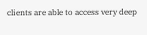clients are able to access very deep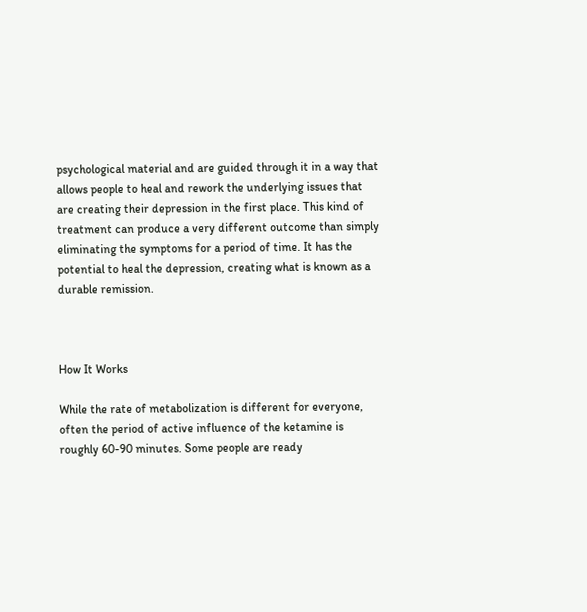psychological material and are guided through it in a way that allows people to heal and rework the underlying issues that are creating their depression in the first place. This kind of treatment can produce a very different outcome than simply eliminating the symptoms for a period of time. It has the potential to heal the depression, creating what is known as a durable remission.



How It Works

While the rate of metabolization is different for everyone, often the period of active influence of the ketamine is roughly 60-90 minutes. Some people are ready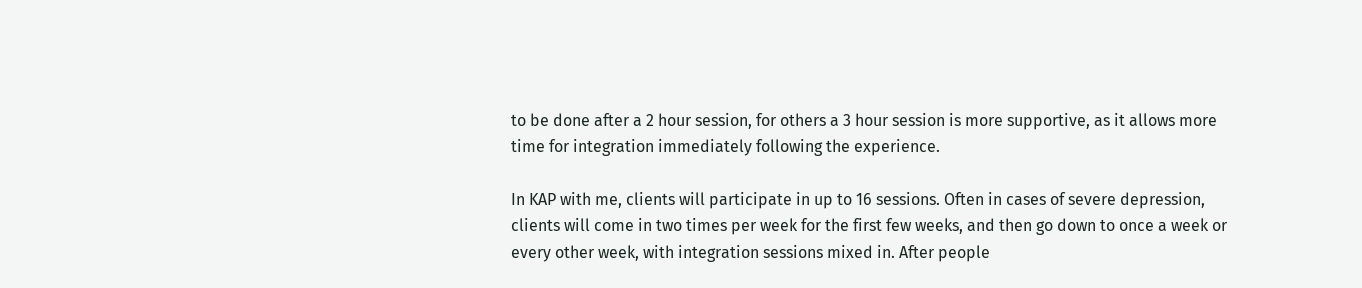to be done after a 2 hour session, for others a 3 hour session is more supportive, as it allows more time for integration immediately following the experience.

In KAP with me, clients will participate in up to 16 sessions. Often in cases of severe depression, clients will come in two times per week for the first few weeks, and then go down to once a week or every other week, with integration sessions mixed in. After people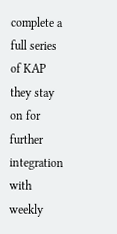complete a full series of KAP they stay on for further integration with weekly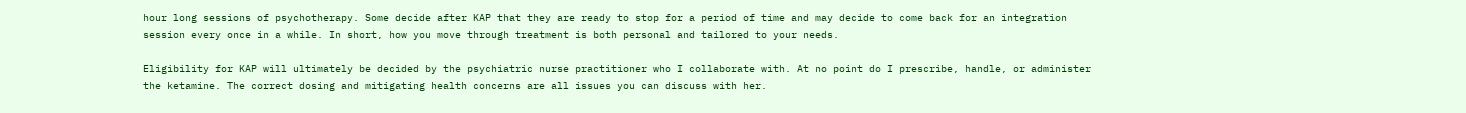hour long sessions of psychotherapy. Some decide after KAP that they are ready to stop for a period of time and may decide to come back for an integration session every once in a while. In short, how you move through treatment is both personal and tailored to your needs.

Eligibility for KAP will ultimately be decided by the psychiatric nurse practitioner who I collaborate with. At no point do I prescribe, handle, or administer the ketamine. The correct dosing and mitigating health concerns are all issues you can discuss with her.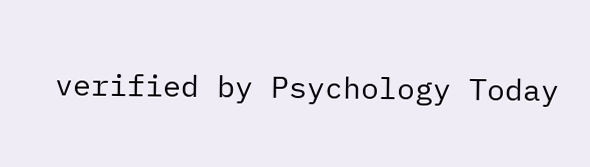verified by Psychology Today